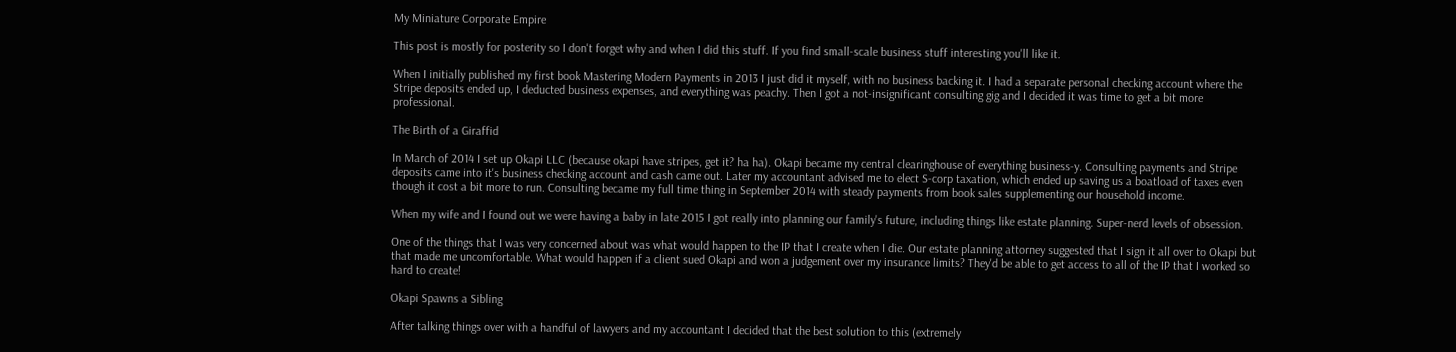My Miniature Corporate Empire

This post is mostly for posterity so I don't forget why and when I did this stuff. If you find small-scale business stuff interesting you'll like it.

When I initially published my first book Mastering Modern Payments in 2013 I just did it myself, with no business backing it. I had a separate personal checking account where the Stripe deposits ended up, I deducted business expenses, and everything was peachy. Then I got a not-insignificant consulting gig and I decided it was time to get a bit more professional.

The Birth of a Giraffid

In March of 2014 I set up Okapi LLC (because okapi have stripes, get it? ha ha). Okapi became my central clearinghouse of everything business-y. Consulting payments and Stripe deposits came into it's business checking account and cash came out. Later my accountant advised me to elect S-corp taxation, which ended up saving us a boatload of taxes even though it cost a bit more to run. Consulting became my full time thing in September 2014 with steady payments from book sales supplementing our household income.

When my wife and I found out we were having a baby in late 2015 I got really into planning our family's future, including things like estate planning. Super-nerd levels of obsession.

One of the things that I was very concerned about was what would happen to the IP that I create when I die. Our estate planning attorney suggested that I sign it all over to Okapi but that made me uncomfortable. What would happen if a client sued Okapi and won a judgement over my insurance limits? They'd be able to get access to all of the IP that I worked so hard to create!

Okapi Spawns a Sibling

After talking things over with a handful of lawyers and my accountant I decided that the best solution to this (extremely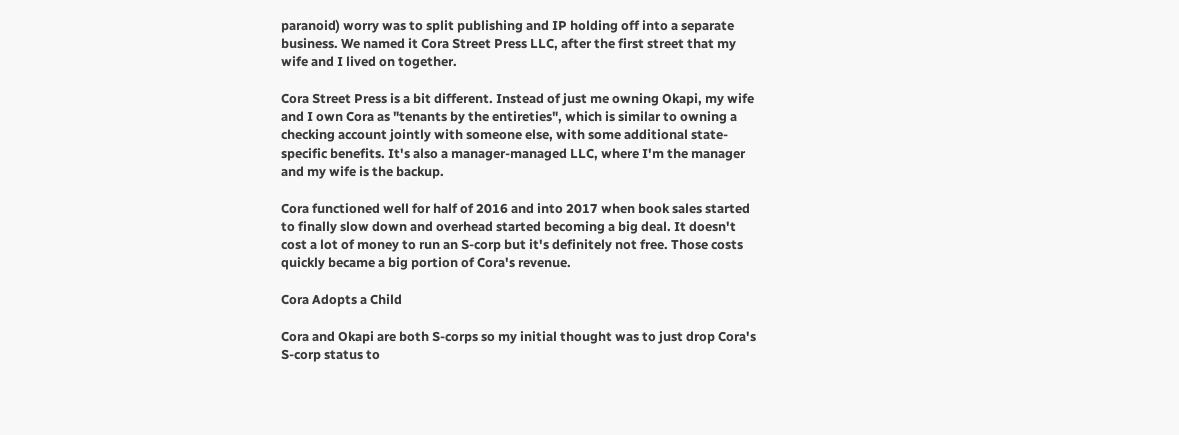paranoid) worry was to split publishing and IP holding off into a separate business. We named it Cora Street Press LLC, after the first street that my wife and I lived on together.

Cora Street Press is a bit different. Instead of just me owning Okapi, my wife and I own Cora as "tenants by the entireties", which is similar to owning a checking account jointly with someone else, with some additional state-specific benefits. It's also a manager-managed LLC, where I'm the manager and my wife is the backup.

Cora functioned well for half of 2016 and into 2017 when book sales started to finally slow down and overhead started becoming a big deal. It doesn't cost a lot of money to run an S-corp but it's definitely not free. Those costs quickly became a big portion of Cora's revenue.

Cora Adopts a Child

Cora and Okapi are both S-corps so my initial thought was to just drop Cora's S-corp status to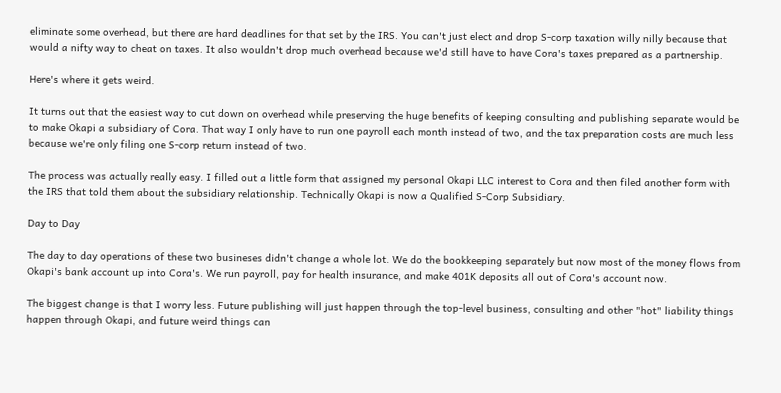eliminate some overhead, but there are hard deadlines for that set by the IRS. You can't just elect and drop S-corp taxation willy nilly because that would a nifty way to cheat on taxes. It also wouldn't drop much overhead because we'd still have to have Cora's taxes prepared as a partnership.

Here's where it gets weird.

It turns out that the easiest way to cut down on overhead while preserving the huge benefits of keeping consulting and publishing separate would be to make Okapi a subsidiary of Cora. That way I only have to run one payroll each month instead of two, and the tax preparation costs are much less because we're only filing one S-corp return instead of two.

The process was actually really easy. I filled out a little form that assigned my personal Okapi LLC interest to Cora and then filed another form with the IRS that told them about the subsidiary relationship. Technically Okapi is now a Qualified S-Corp Subsidiary.

Day to Day

The day to day operations of these two busineses didn't change a whole lot. We do the bookkeeping separately but now most of the money flows from Okapi's bank account up into Cora's. We run payroll, pay for health insurance, and make 401K deposits all out of Cora's account now.

The biggest change is that I worry less. Future publishing will just happen through the top-level business, consulting and other "hot" liability things happen through Okapi, and future weird things can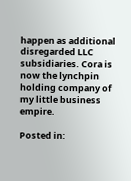happen as additional disregarded LLC subsidiaries. Cora is now the lynchpin holding company of my little business empire.

Posted in: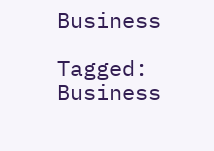Business

Tagged: Business